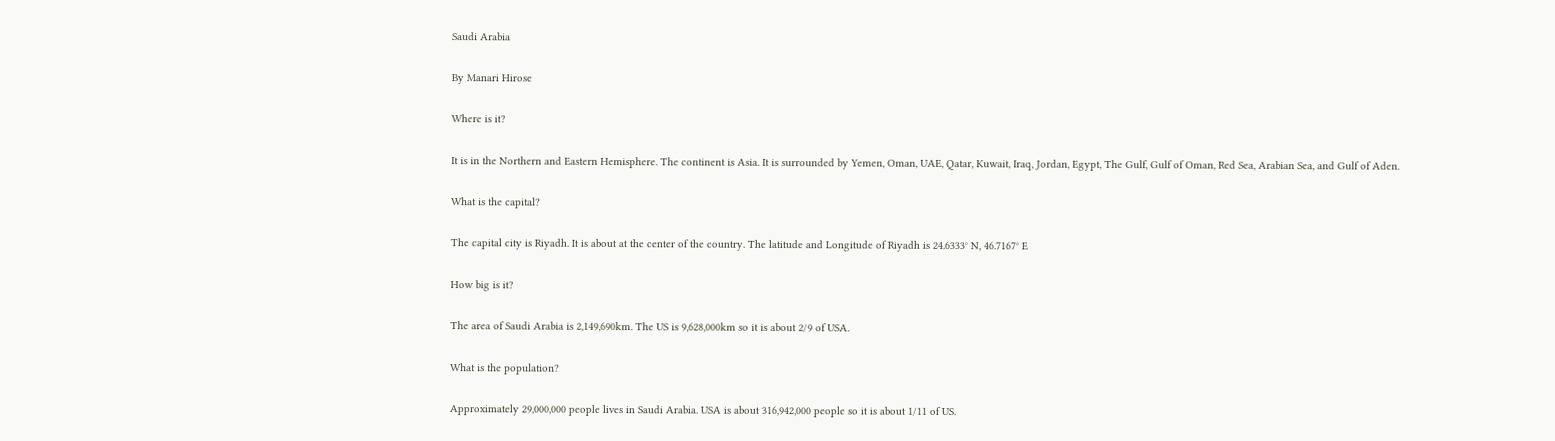Saudi Arabia

By Manari Hirose

Where is it?

It is in the Northern and Eastern Hemisphere. The continent is Asia. It is surrounded by Yemen, Oman, UAE, Qatar, Kuwait, Iraq, Jordan, Egypt, The Gulf, Gulf of Oman, Red Sea, Arabian Sea, and Gulf of Aden.

What is the capital?

The capital city is Riyadh. It is about at the center of the country. The latitude and Longitude of Riyadh is 24.6333° N, 46.7167° E

How big is it?

The area of Saudi Arabia is 2,149,690km. The US is 9,628,000km so it is about 2/9 of USA.

What is the population?

Approximately 29,000,000 people lives in Saudi Arabia. USA is about 316,942,000 people so it is about 1/11 of US.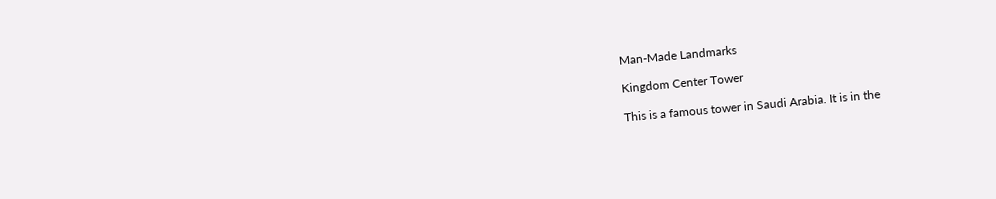Man-Made Landmarks

Kingdom Center Tower

This is a famous tower in Saudi Arabia. It is in the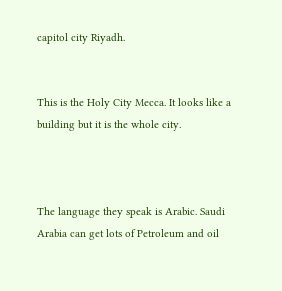capitol city Riyadh.


This is the Holy City Mecca. It looks like a building but it is the whole city.



The language they speak is Arabic. Saudi Arabia can get lots of Petroleum and oil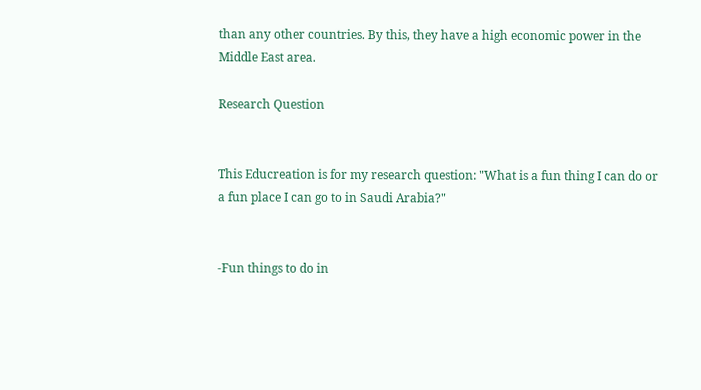than any other countries. By this, they have a high economic power in the Middle East area.

Research Question


This Educreation is for my research question: "What is a fun thing I can do or a fun place I can go to in Saudi Arabia?"


-Fun things to do in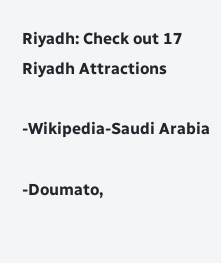Riyadh: Check out 17 Riyadh Attractions

-Wikipedia-Saudi Arabia

-Doumato,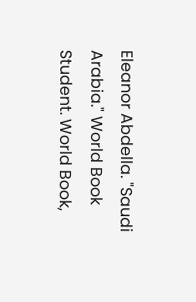Eleanor Abdella. "Saudi Arabia." World Book Student. World Book,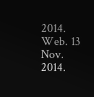2014. Web. 13 Nov. 2014.